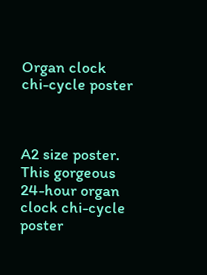Organ clock chi-cycle poster



A2 size poster. This gorgeous 24-hour organ clock chi-cycle poster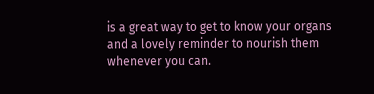is a great way to get to know your organs and a lovely reminder to nourish them whenever you can.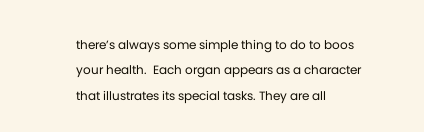there’s always some simple thing to do to boos your health.  Each organ appears as a character that illustrates its special tasks. They are all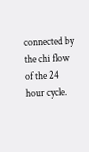connected by the chi flow of the 24 hour cycle.